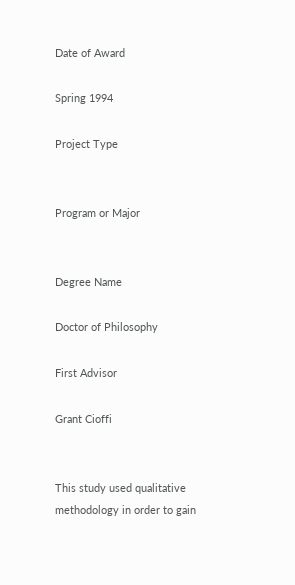Date of Award

Spring 1994

Project Type


Program or Major


Degree Name

Doctor of Philosophy

First Advisor

Grant Cioffi


This study used qualitative methodology in order to gain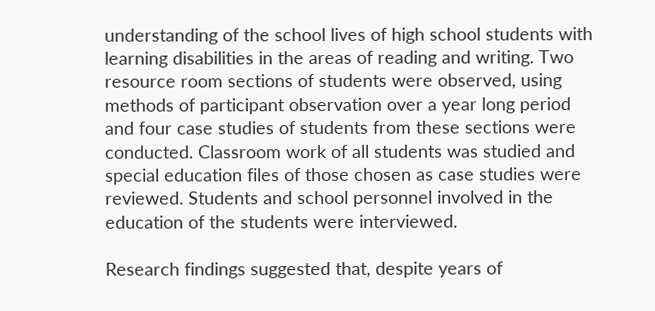understanding of the school lives of high school students with learning disabilities in the areas of reading and writing. Two resource room sections of students were observed, using methods of participant observation over a year long period and four case studies of students from these sections were conducted. Classroom work of all students was studied and special education files of those chosen as case studies were reviewed. Students and school personnel involved in the education of the students were interviewed.

Research findings suggested that, despite years of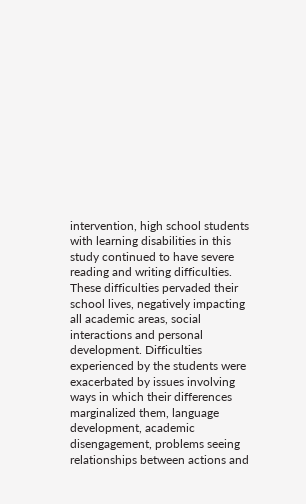intervention, high school students with learning disabilities in this study continued to have severe reading and writing difficulties. These difficulties pervaded their school lives, negatively impacting all academic areas, social interactions and personal development. Difficulties experienced by the students were exacerbated by issues involving ways in which their differences marginalized them, language development, academic disengagement, problems seeing relationships between actions and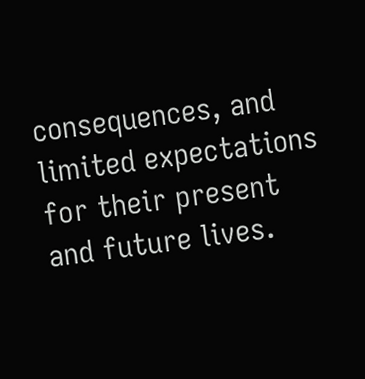consequences, and limited expectations for their present and future lives.